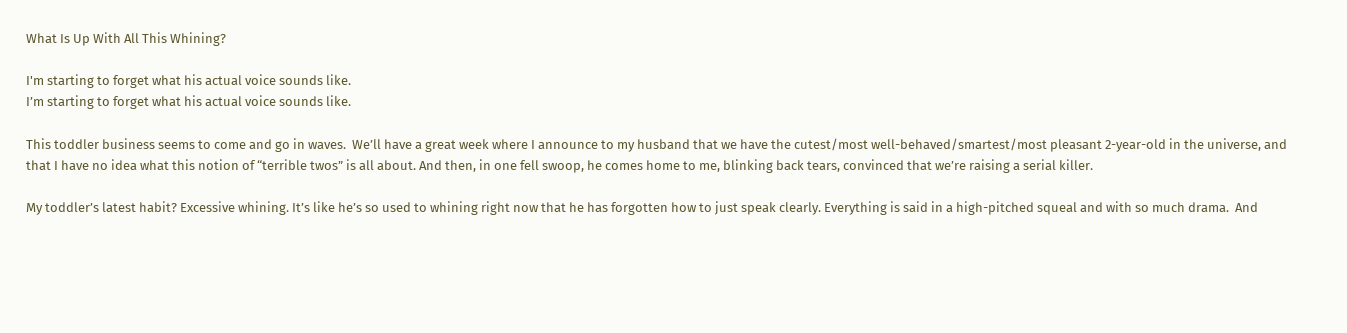What Is Up With All This Whining?

I'm starting to forget what his actual voice sounds like.
I’m starting to forget what his actual voice sounds like.

This toddler business seems to come and go in waves.  We’ll have a great week where I announce to my husband that we have the cutest/most well-behaved/smartest/most pleasant 2-year-old in the universe, and that I have no idea what this notion of “terrible twos” is all about. And then, in one fell swoop, he comes home to me, blinking back tears, convinced that we’re raising a serial killer.

My toddler’s latest habit? Excessive whining. It’s like he’s so used to whining right now that he has forgotten how to just speak clearly. Everything is said in a high-pitched squeal and with so much drama.  And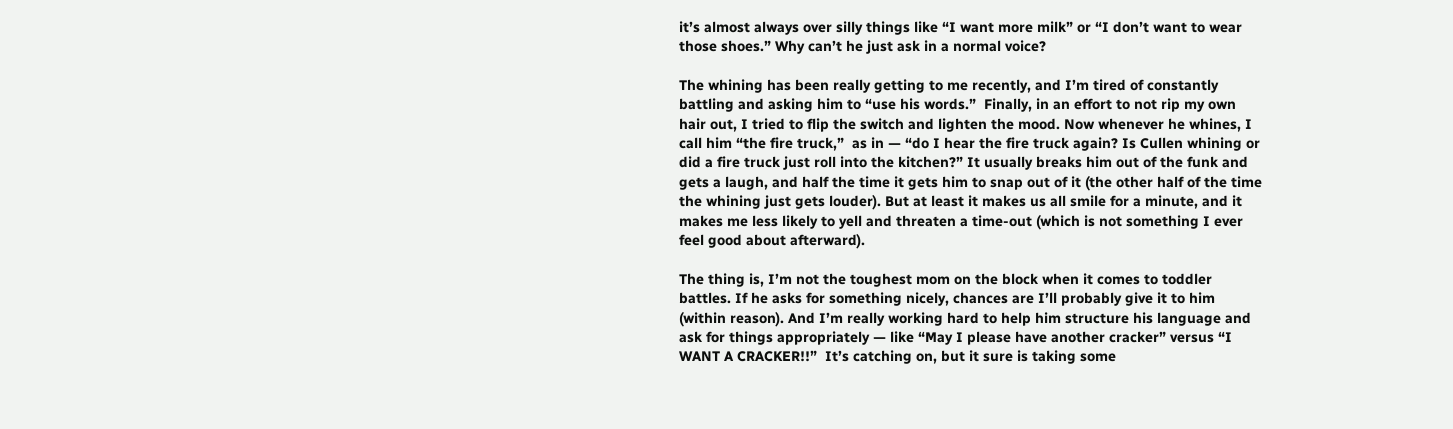it’s almost always over silly things like “I want more milk” or “I don’t want to wear those shoes.” Why can’t he just ask in a normal voice?

The whining has been really getting to me recently, and I’m tired of constantly battling and asking him to “use his words.”  Finally, in an effort to not rip my own hair out, I tried to flip the switch and lighten the mood. Now whenever he whines, I call him “the fire truck,”  as in — “do I hear the fire truck again? Is Cullen whining or did a fire truck just roll into the kitchen?” It usually breaks him out of the funk and gets a laugh, and half the time it gets him to snap out of it (the other half of the time the whining just gets louder). But at least it makes us all smile for a minute, and it makes me less likely to yell and threaten a time-out (which is not something I ever feel good about afterward).

The thing is, I’m not the toughest mom on the block when it comes to toddler battles. If he asks for something nicely, chances are I’ll probably give it to him (within reason). And I’m really working hard to help him structure his language and ask for things appropriately — like “May I please have another cracker” versus “I WANT A CRACKER!!”  It’s catching on, but it sure is taking some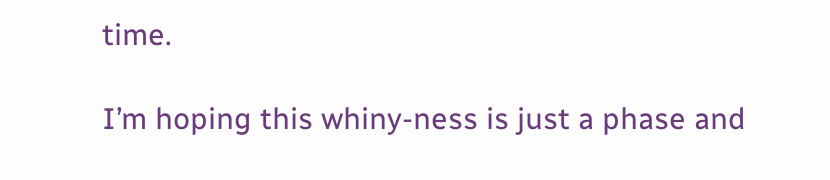time.

I’m hoping this whiny-ness is just a phase and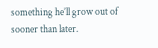something he’ll grow out of sooner than later.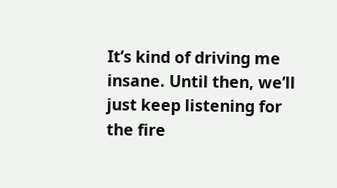It’s kind of driving me insane. Until then, we’ll just keep listening for the fire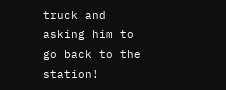truck and asking him to go back to the station!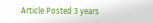Article Posted 3 years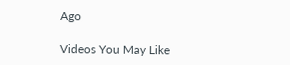Ago

Videos You May Like